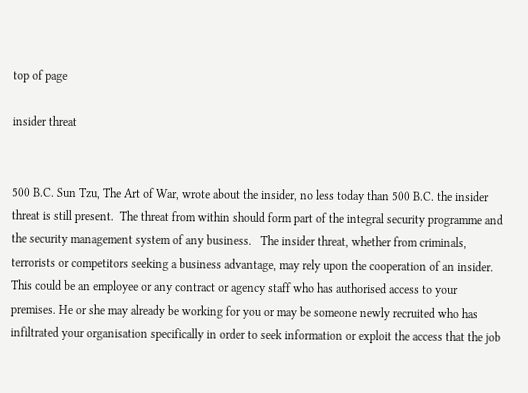top of page

insider threat


500 B.C. Sun Tzu, The Art of War, wrote about the insider, no less today than 500 B.C. the insider threat is still present.  The threat from within should form part of the integral security programme and the security management system of any business.   The insider threat, whether from criminals, terrorists or competitors seeking a business advantage, may rely upon the cooperation of an insider. This could be an employee or any contract or agency staff who has authorised access to your premises. He or she may already be working for you or may be someone newly recruited who has infiltrated your organisation specifically in order to seek information or exploit the access that the job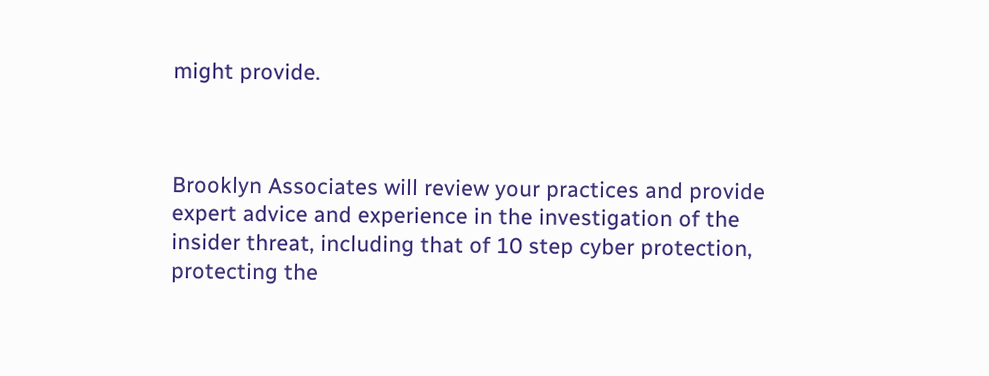might provide.



Brooklyn Associates will review your practices and provide expert advice and experience in the investigation of the insider threat, including that of 10 step cyber protection, protecting the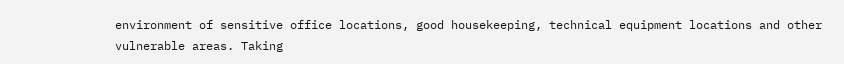environment of sensitive office locations, good housekeeping, technical equipment locations and other vulnerable areas. Taking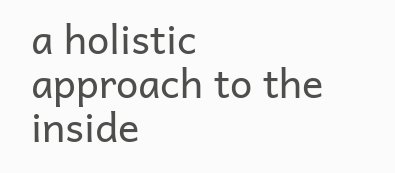a holistic approach to the inside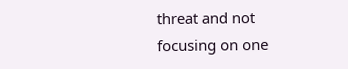threat and not focusing on one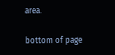area.

bottom of page